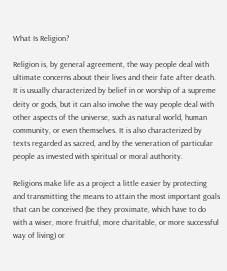What Is Religion?

Religion is, by general agreement, the way people deal with ultimate concerns about their lives and their fate after death. It is usually characterized by belief in or worship of a supreme deity or gods, but it can also involve the way people deal with other aspects of the universe, such as natural world, human community, or even themselves. It is also characterized by texts regarded as sacred, and by the veneration of particular people as invested with spiritual or moral authority.

Religions make life as a project a little easier by protecting and transmitting the means to attain the most important goals that can be conceived (be they proximate, which have to do with a wiser, more fruitful, more charitable, or more successful way of living) or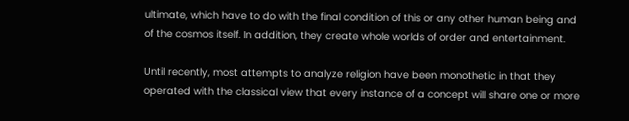ultimate, which have to do with the final condition of this or any other human being and of the cosmos itself. In addition, they create whole worlds of order and entertainment.

Until recently, most attempts to analyze religion have been monothetic in that they operated with the classical view that every instance of a concept will share one or more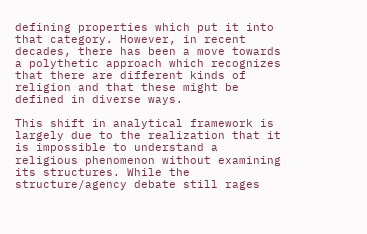defining properties which put it into that category. However, in recent decades, there has been a move towards a polythetic approach which recognizes that there are different kinds of religion and that these might be defined in diverse ways.

This shift in analytical framework is largely due to the realization that it is impossible to understand a religious phenomenon without examining its structures. While the structure/agency debate still rages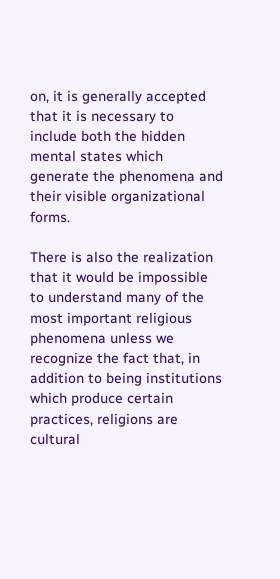on, it is generally accepted that it is necessary to include both the hidden mental states which generate the phenomena and their visible organizational forms.

There is also the realization that it would be impossible to understand many of the most important religious phenomena unless we recognize the fact that, in addition to being institutions which produce certain practices, religions are cultural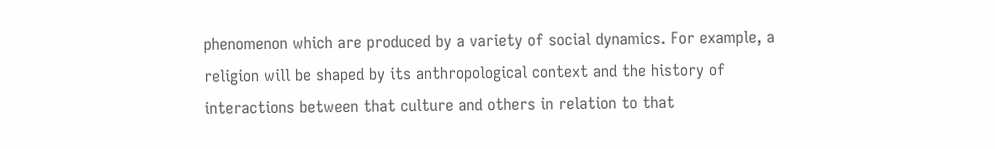phenomenon which are produced by a variety of social dynamics. For example, a religion will be shaped by its anthropological context and the history of interactions between that culture and others in relation to that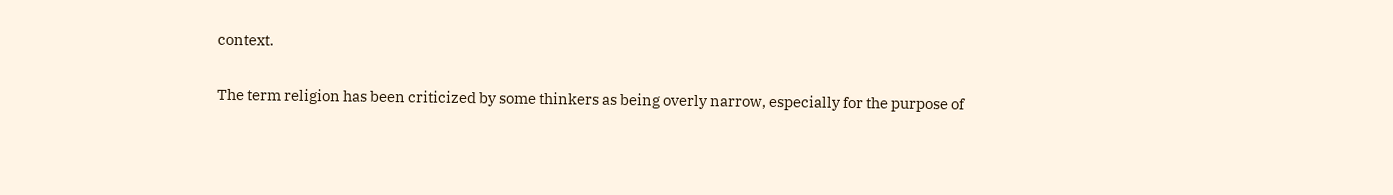context.

The term religion has been criticized by some thinkers as being overly narrow, especially for the purpose of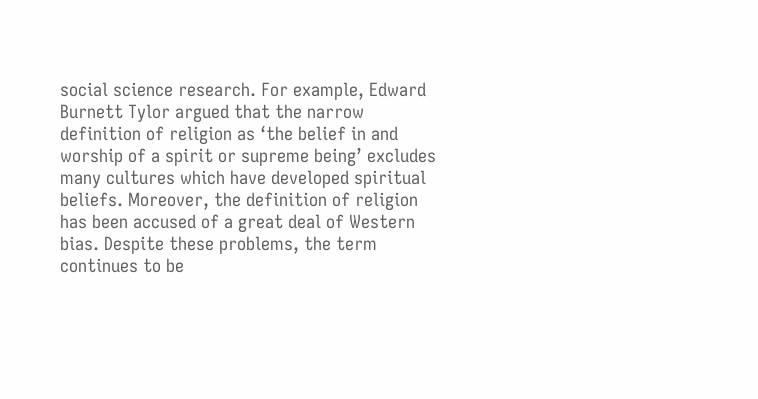social science research. For example, Edward Burnett Tylor argued that the narrow definition of religion as ‘the belief in and worship of a spirit or supreme being’ excludes many cultures which have developed spiritual beliefs. Moreover, the definition of religion has been accused of a great deal of Western bias. Despite these problems, the term continues to be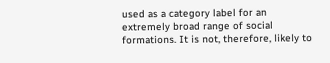used as a category label for an extremely broad range of social formations. It is not, therefore, likely to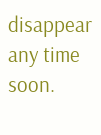disappear any time soon.